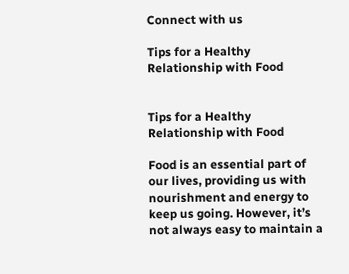Connect with us

Tips for a Healthy Relationship with Food


Tips for a Healthy Relationship with Food

Food is an essential part of our lives, providing us with nourishment and energy to keep us going. However, it’s not always easy to maintain a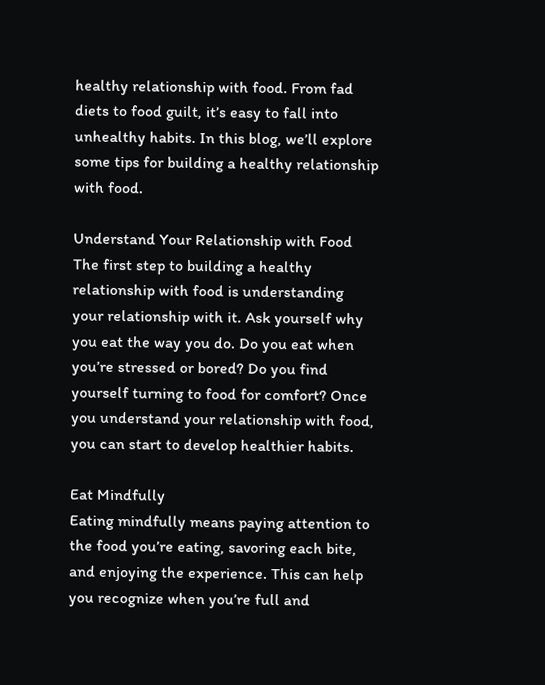healthy relationship with food. From fad diets to food guilt, it’s easy to fall into unhealthy habits. In this blog, we’ll explore some tips for building a healthy relationship with food.

Understand Your Relationship with Food
The first step to building a healthy relationship with food is understanding your relationship with it. Ask yourself why you eat the way you do. Do you eat when you’re stressed or bored? Do you find yourself turning to food for comfort? Once you understand your relationship with food, you can start to develop healthier habits.

Eat Mindfully
Eating mindfully means paying attention to the food you’re eating, savoring each bite, and enjoying the experience. This can help you recognize when you’re full and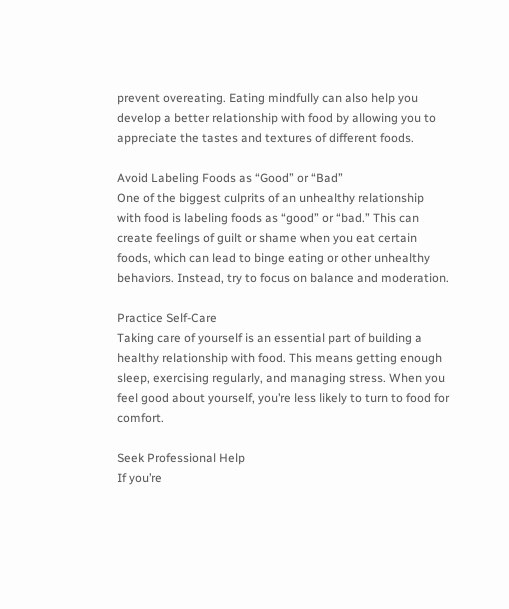prevent overeating. Eating mindfully can also help you develop a better relationship with food by allowing you to appreciate the tastes and textures of different foods.

Avoid Labeling Foods as “Good” or “Bad”
One of the biggest culprits of an unhealthy relationship with food is labeling foods as “good” or “bad.” This can create feelings of guilt or shame when you eat certain foods, which can lead to binge eating or other unhealthy behaviors. Instead, try to focus on balance and moderation.

Practice Self-Care
Taking care of yourself is an essential part of building a healthy relationship with food. This means getting enough sleep, exercising regularly, and managing stress. When you feel good about yourself, you’re less likely to turn to food for comfort.

Seek Professional Help
If you’re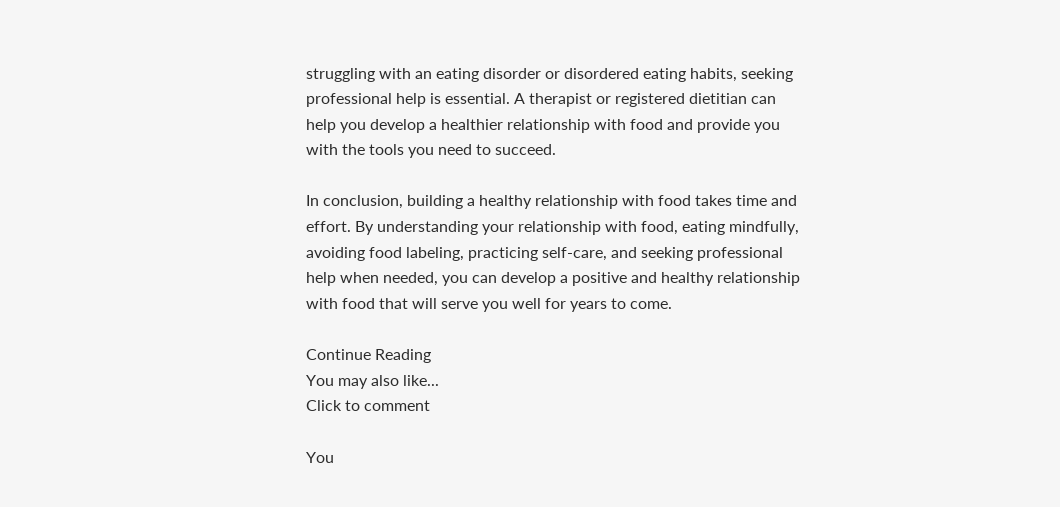struggling with an eating disorder or disordered eating habits, seeking professional help is essential. A therapist or registered dietitian can help you develop a healthier relationship with food and provide you with the tools you need to succeed.

In conclusion, building a healthy relationship with food takes time and effort. By understanding your relationship with food, eating mindfully, avoiding food labeling, practicing self-care, and seeking professional help when needed, you can develop a positive and healthy relationship with food that will serve you well for years to come.

Continue Reading
You may also like...
Click to comment

You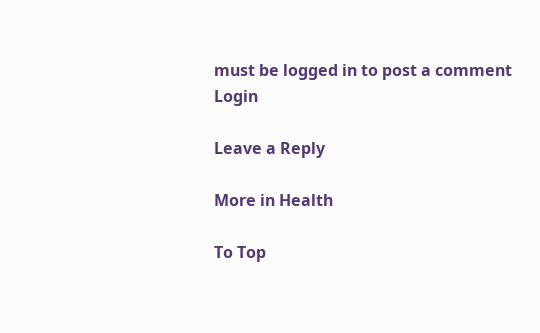must be logged in to post a comment Login

Leave a Reply

More in Health

To Top